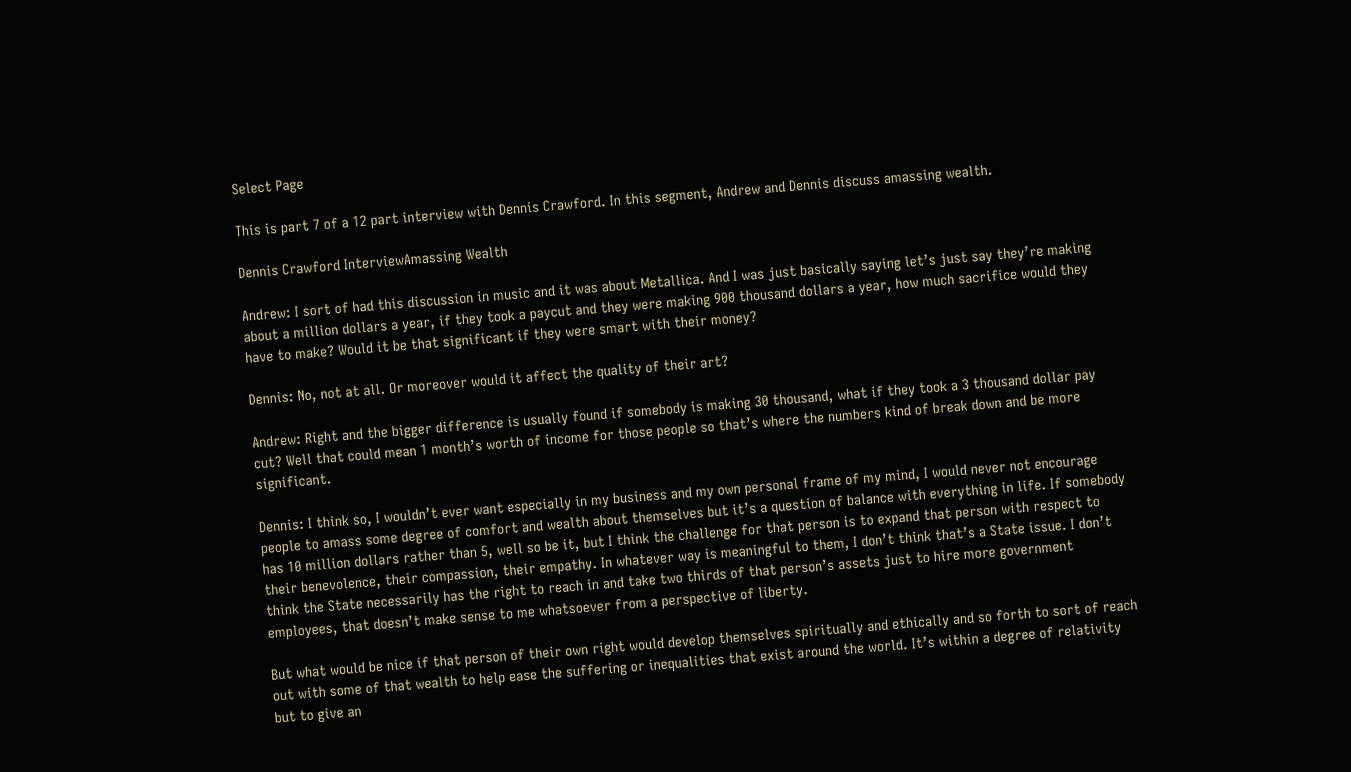Select Page

This is part 7 of a 12 part interview with Dennis Crawford. In this segment, Andrew and Dennis discuss amassing wealth.

Dennis Crawford InterviewAmassing Wealth

Andrew: I sort of had this discussion in music and it was about Metallica. And I was just basically saying let’s just say they’re making about a million dollars a year, if they took a paycut and they were making 900 thousand dollars a year, how much sacrifice would they have to make? Would it be that significant if they were smart with their money?

Dennis: No, not at all. Or moreover would it affect the quality of their art?

Andrew: Right and the bigger difference is usually found if somebody is making 30 thousand, what if they took a 3 thousand dollar pay cut? Well that could mean 1 month’s worth of income for those people so that’s where the numbers kind of break down and be more significant.

Dennis: I think so, I wouldn’t ever want especially in my business and my own personal frame of my mind, I would never not encourage people to amass some degree of comfort and wealth about themselves but it’s a question of balance with everything in life. If somebody has 10 million dollars rather than 5, well so be it, but I think the challenge for that person is to expand that person with respect to their benevolence, their compassion, their empathy. In whatever way is meaningful to them, I don’t think that’s a State issue. I don’t think the State necessarily has the right to reach in and take two thirds of that person’s assets just to hire more government employees, that doesn’t make sense to me whatsoever from a perspective of liberty.

But what would be nice if that person of their own right would develop themselves spiritually and ethically and so forth to sort of reach out with some of that wealth to help ease the suffering or inequalities that exist around the world. It’s within a degree of relativity but to give an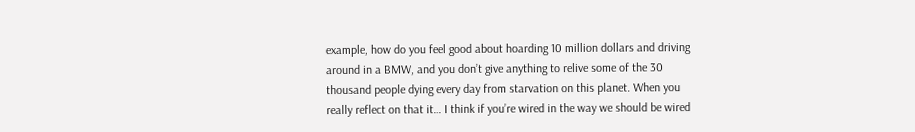example, how do you feel good about hoarding 10 million dollars and driving around in a BMW, and you don’t give anything to relive some of the 30 thousand people dying every day from starvation on this planet. When you really reflect on that it… I think if you’re wired in the way we should be wired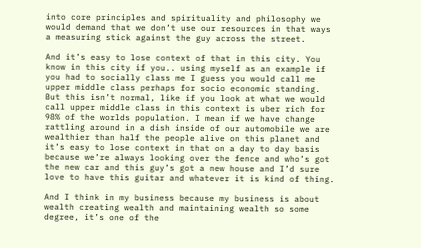into core principles and spirituality and philosophy we would demand that we don’t use our resources in that ways a measuring stick against the guy across the street.

And it’s easy to lose context of that in this city. You know in this city if you.. using myself as an example if you had to socially class me I guess you would call me upper middle class perhaps for socio economic standing. But this isn’t normal, like if you look at what we would call upper middle class in this context is uber rich for 98% of the worlds population. I mean if we have change rattling around in a dish inside of our automobile we are wealthier than half the people alive on this planet and it’s easy to lose context in that on a day to day basis because we’re always looking over the fence and who’s got the new car and this guy’s got a new house and I’d sure love to have this guitar and whatever it is kind of thing.

And I think in my business because my business is about wealth creating wealth and maintaining wealth so some degree, it’s one of the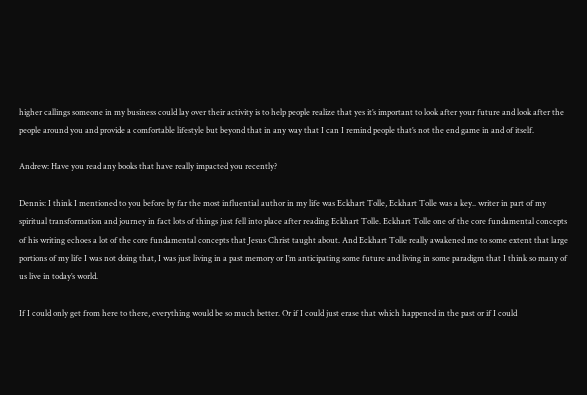higher callings someone in my business could lay over their activity is to help people realize that yes it’s important to look after your future and look after the people around you and provide a comfortable lifestyle but beyond that in any way that I can I remind people that’s not the end game in and of itself.

Andrew: Have you read any books that have really impacted you recently?

Dennis: I think I mentioned to you before by far the most influential author in my life was Eckhart Tolle, Eckhart Tolle was a key.. writer in part of my spiritual transformation and journey in fact lots of things just fell into place after reading Eckhart Tolle. Eckhart Tolle one of the core fundamental concepts of his writing echoes a lot of the core fundamental concepts that Jesus Christ taught about. And Eckhart Tolle really awakened me to some extent that large portions of my life I was not doing that, I was just living in a past memory or I’m anticipating some future and living in some paradigm that I think so many of us live in today’s world.

If I could only get from here to there, everything would be so much better. Or if I could just erase that which happened in the past or if I could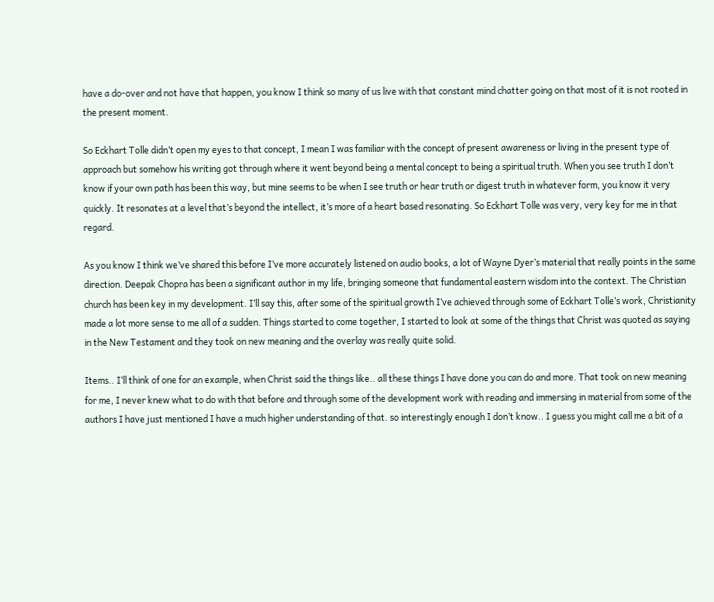have a do-over and not have that happen, you know I think so many of us live with that constant mind chatter going on that most of it is not rooted in the present moment.

So Eckhart Tolle didn’t open my eyes to that concept, I mean I was familiar with the concept of present awareness or living in the present type of approach but somehow his writing got through where it went beyond being a mental concept to being a spiritual truth. When you see truth I don’t know if your own path has been this way, but mine seems to be when I see truth or hear truth or digest truth in whatever form, you know it very quickly. It resonates at a level that’s beyond the intellect, it’s more of a heart based resonating. So Eckhart Tolle was very, very key for me in that regard.

As you know I think we’ve shared this before I’ve more accurately listened on audio books, a lot of Wayne Dyer’s material that really points in the same direction. Deepak Chopra has been a significant author in my life, bringing someone that fundamental eastern wisdom into the context. The Christian church has been key in my development. I’ll say this, after some of the spiritual growth I’ve achieved through some of Eckhart Tolle’s work, Christianity made a lot more sense to me all of a sudden. Things started to come together, I started to look at some of the things that Christ was quoted as saying in the New Testament and they took on new meaning and the overlay was really quite solid.

Items.. I’ll think of one for an example, when Christ said the things like.. all these things I have done you can do and more. That took on new meaning for me, I never knew what to do with that before and through some of the development work with reading and immersing in material from some of the authors I have just mentioned I have a much higher understanding of that. so interestingly enough I don’t know.. I guess you might call me a bit of a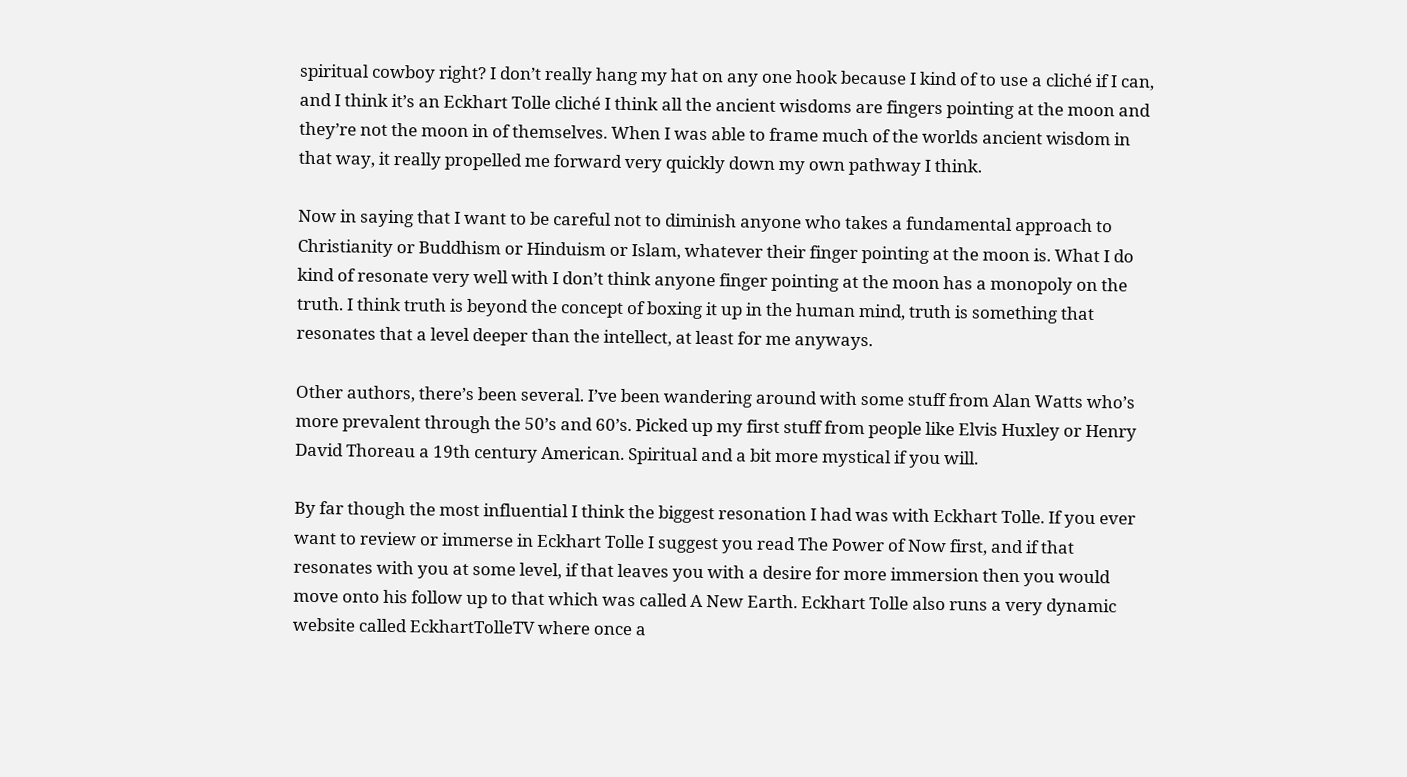spiritual cowboy right? I don’t really hang my hat on any one hook because I kind of to use a cliché if I can, and I think it’s an Eckhart Tolle cliché I think all the ancient wisdoms are fingers pointing at the moon and they’re not the moon in of themselves. When I was able to frame much of the worlds ancient wisdom in that way, it really propelled me forward very quickly down my own pathway I think.

Now in saying that I want to be careful not to diminish anyone who takes a fundamental approach to Christianity or Buddhism or Hinduism or Islam, whatever their finger pointing at the moon is. What I do kind of resonate very well with I don’t think anyone finger pointing at the moon has a monopoly on the truth. I think truth is beyond the concept of boxing it up in the human mind, truth is something that resonates that a level deeper than the intellect, at least for me anyways.

Other authors, there’s been several. I’ve been wandering around with some stuff from Alan Watts who’s more prevalent through the 50’s and 60’s. Picked up my first stuff from people like Elvis Huxley or Henry David Thoreau a 19th century American. Spiritual and a bit more mystical if you will.

By far though the most influential I think the biggest resonation I had was with Eckhart Tolle. If you ever want to review or immerse in Eckhart Tolle I suggest you read The Power of Now first, and if that resonates with you at some level, if that leaves you with a desire for more immersion then you would move onto his follow up to that which was called A New Earth. Eckhart Tolle also runs a very dynamic website called EckhartTolleTV where once a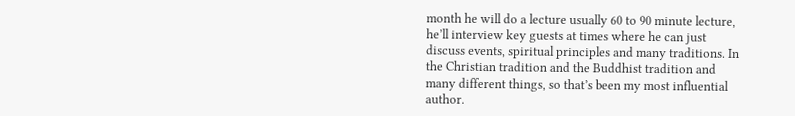month he will do a lecture usually 60 to 90 minute lecture, he’ll interview key guests at times where he can just discuss events, spiritual principles and many traditions. In the Christian tradition and the Buddhist tradition and many different things, so that’s been my most influential author.